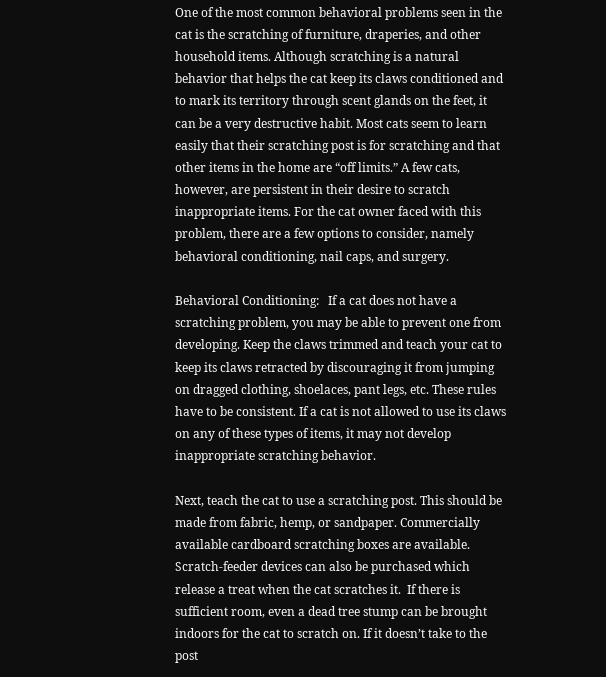One of the most common behavioral problems seen in the cat is the scratching of furniture, draperies, and other household items. Although scratching is a natural behavior that helps the cat keep its claws conditioned and to mark its territory through scent glands on the feet, it can be a very destructive habit. Most cats seem to learn easily that their scratching post is for scratching and that other items in the home are “off limits.” A few cats, however, are persistent in their desire to scratch inappropriate items. For the cat owner faced with this problem, there are a few options to consider, namely behavioral conditioning, nail caps, and surgery.

Behavioral Conditioning:   If a cat does not have a scratching problem, you may be able to prevent one from developing. Keep the claws trimmed and teach your cat to keep its claws retracted by discouraging it from jumping on dragged clothing, shoelaces, pant legs, etc. These rules have to be consistent. If a cat is not allowed to use its claws on any of these types of items, it may not develop inappropriate scratching behavior.

Next, teach the cat to use a scratching post. This should be made from fabric, hemp, or sandpaper. Commercially available cardboard scratching boxes are available.  Scratch-feeder devices can also be purchased which release a treat when the cat scratches it.  If there is sufficient room, even a dead tree stump can be brought indoors for the cat to scratch on. If it doesn’t take to the post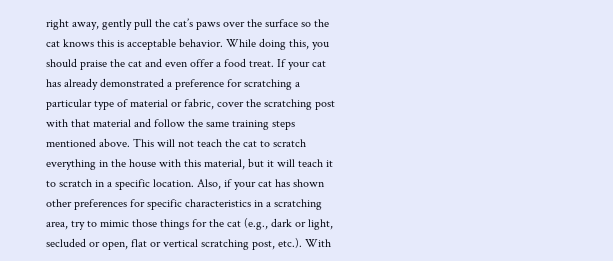right away, gently pull the cat’s paws over the surface so the cat knows this is acceptable behavior. While doing this, you should praise the cat and even offer a food treat. If your cat has already demonstrated a preference for scratching a particular type of material or fabric, cover the scratching post with that material and follow the same training steps mentioned above. This will not teach the cat to scratch everything in the house with this material, but it will teach it to scratch in a specific location. Also, if your cat has shown other preferences for specific characteristics in a scratching area, try to mimic those things for the cat (e.g., dark or light, secluded or open, flat or vertical scratching post, etc.). With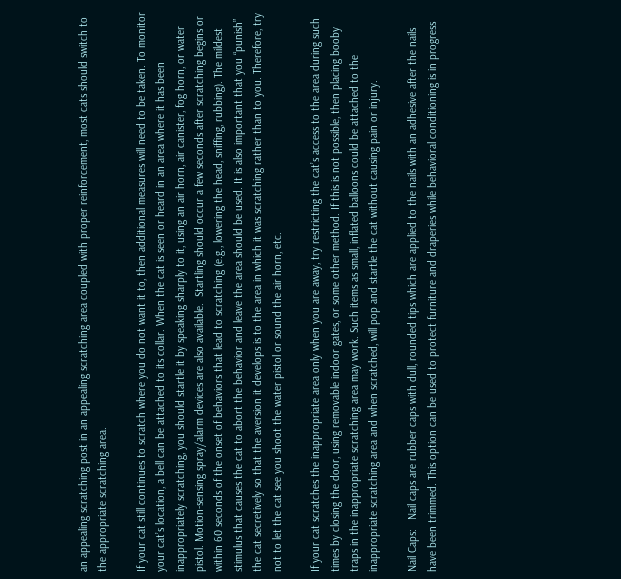an appealing scratching post in an appealing scratching area coupled with proper reinforcement, most cats should switch to the appropriate scratching area.

If your cat still continues to scratch where you do not want it to, then additional measures will need to be taken. To monitor your cat’s location, a bell can be attached to its collar. When the cat is seen or heard in an area where it has been inappropriately scratching, you should startle it by speaking sharply to it, using an air horn, air canister, fog horn, or water pistol. Motion-sensing spray/alarm devices are also available.  Startling should occur a few seconds after scratching begins or within 60 seconds of the onset of behaviors that lead to scratching (e.g., lowering the head, sniffing, rubbing). The mildest stimulus that causes the cat to abort the behavior and leave the area should be used. It is also important that you “punish” the cat secretively so that the aversion it develops is to the area in which it was scratching rather than to you. Therefore, try not to let the cat see you shoot the water pistol or sound the air horn, etc.

If your cat scratches the inappropriate area only when you are away, try restricting the cat’s access to the area during such times by closing the door, using removable indoor gates, or some other method. If this is not possible, then placing booby traps in the inappropriate scratching area may work. Such items as small, inflated balloons could be attached to the inappropriate scratching area and when scratched, will pop and startle the cat without causing pain or injury.

Nail Caps:   Nail caps are rubber caps with dull, rounded tips which are applied to the nails with an adhesive after the nails have been trimmed. This option can be used to protect furniture and draperies while behavioral conditioning is in progress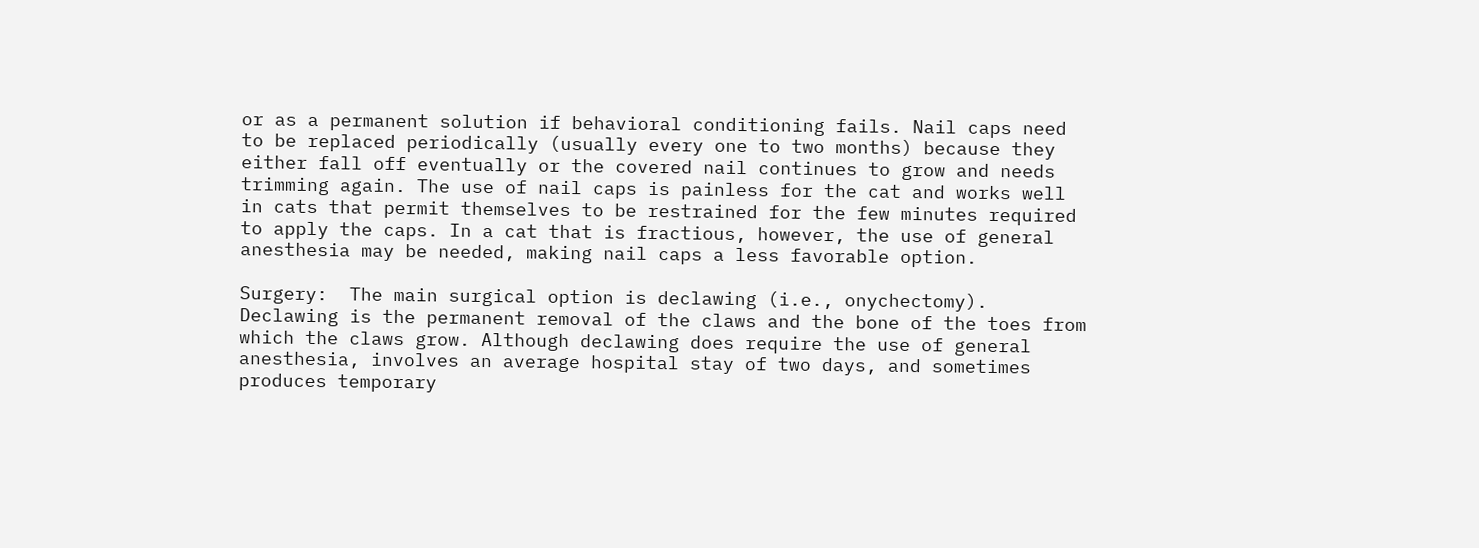or as a permanent solution if behavioral conditioning fails. Nail caps need to be replaced periodically (usually every one to two months) because they either fall off eventually or the covered nail continues to grow and needs trimming again. The use of nail caps is painless for the cat and works well in cats that permit themselves to be restrained for the few minutes required to apply the caps. In a cat that is fractious, however, the use of general anesthesia may be needed, making nail caps a less favorable option.

Surgery:  The main surgical option is declawing (i.e., onychectomy).  Declawing is the permanent removal of the claws and the bone of the toes from which the claws grow. Although declawing does require the use of general anesthesia, involves an average hospital stay of two days, and sometimes produces temporary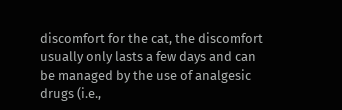discomfort for the cat, the discomfort usually only lasts a few days and can be managed by the use of analgesic drugs (i.e.,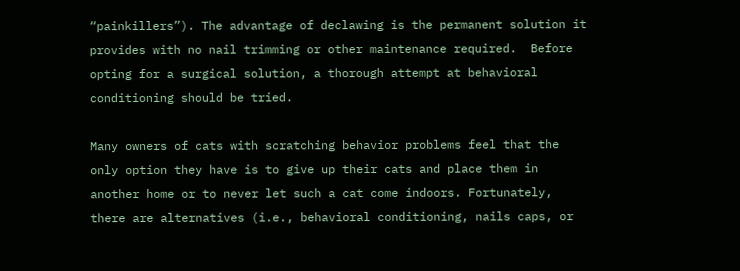“painkillers”). The advantage of declawing is the permanent solution it provides with no nail trimming or other maintenance required.  Before opting for a surgical solution, a thorough attempt at behavioral conditioning should be tried.

Many owners of cats with scratching behavior problems feel that the only option they have is to give up their cats and place them in another home or to never let such a cat come indoors. Fortunately, there are alternatives (i.e., behavioral conditioning, nails caps, or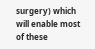surgery) which will enable most of these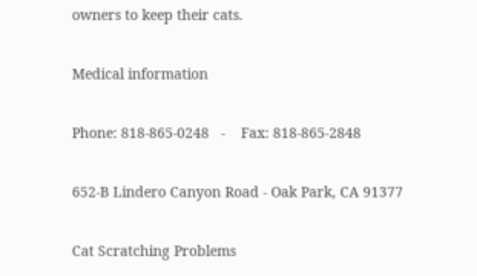owners to keep their cats.

Medical information

Phone: 818-865-0248   -    Fax: 818-865-2848

652-B Lindero Canyon Road - Oak Park, CA 91377

Cat Scratching Problems